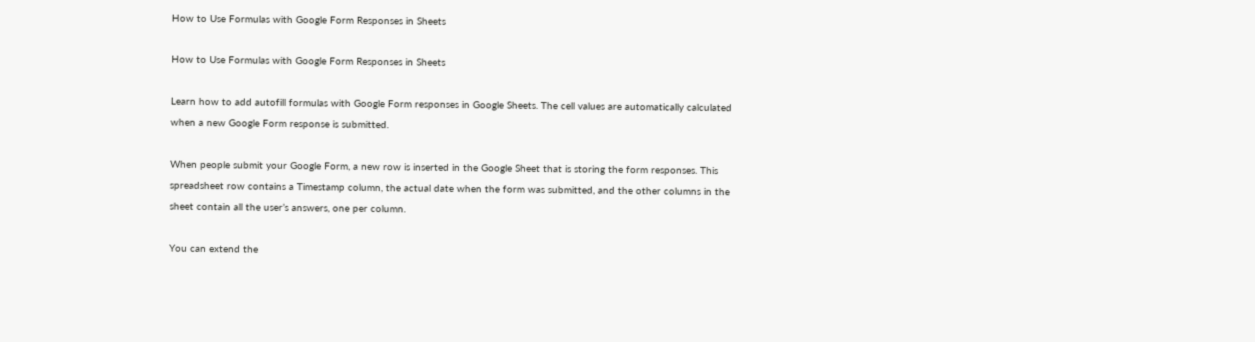How to Use Formulas with Google Form Responses in Sheets

How to Use Formulas with Google Form Responses in Sheets

Learn how to add autofill formulas with Google Form responses in Google Sheets. The cell values are automatically calculated when a new Google Form response is submitted.

When people submit your Google Form, a new row is inserted in the Google Sheet that is storing the form responses. This spreadsheet row contains a Timestamp column, the actual date when the form was submitted, and the other columns in the sheet contain all the user’s answers, one per column.

You can extend the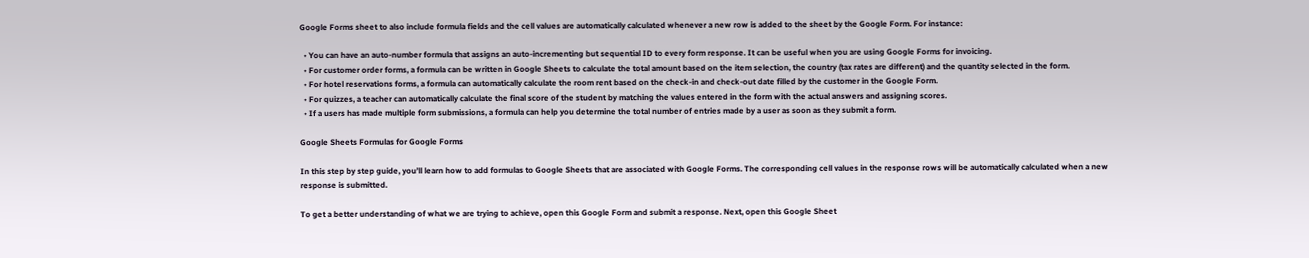Google Forms sheet to also include formula fields and the cell values are automatically calculated whenever a new row is added to the sheet by the Google Form. For instance:

  • You can have an auto-number formula that assigns an auto-incrementing but sequential ID to every form response. It can be useful when you are using Google Forms for invoicing.
  • For customer order forms, a formula can be written in Google Sheets to calculate the total amount based on the item selection, the country (tax rates are different) and the quantity selected in the form.
  • For hotel reservations forms, a formula can automatically calculate the room rent based on the check-in and check-out date filled by the customer in the Google Form.
  • For quizzes, a teacher can automatically calculate the final score of the student by matching the values entered in the form with the actual answers and assigning scores.
  • If a users has made multiple form submissions, a formula can help you determine the total number of entries made by a user as soon as they submit a form.

Google Sheets Formulas for Google Forms

In this step by step guide, you’ll learn how to add formulas to Google Sheets that are associated with Google Forms. The corresponding cell values in the response rows will be automatically calculated when a new response is submitted.

To get a better understanding of what we are trying to achieve, open this Google Form and submit a response. Next, open this Google Sheet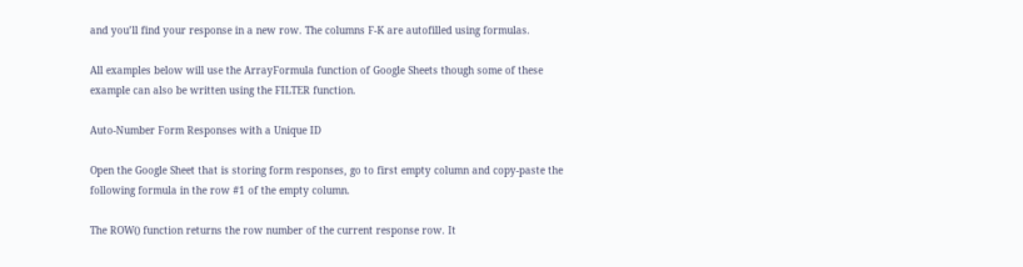and you’ll find your response in a new row. The columns F-K are autofilled using formulas.

All examples below will use the ArrayFormula function of Google Sheets though some of these example can also be written using the FILTER function.

Auto-Number Form Responses with a Unique ID

Open the Google Sheet that is storing form responses, go to first empty column and copy-paste the following formula in the row #1 of the empty column.

The ROW() function returns the row number of the current response row. It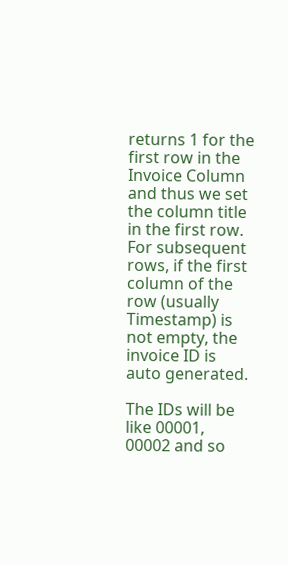returns 1 for the first row in the Invoice Column and thus we set the column title in the first row. For subsequent rows, if the first column of the row (usually Timestamp) is not empty, the invoice ID is auto generated.

The IDs will be like 00001, 00002 and so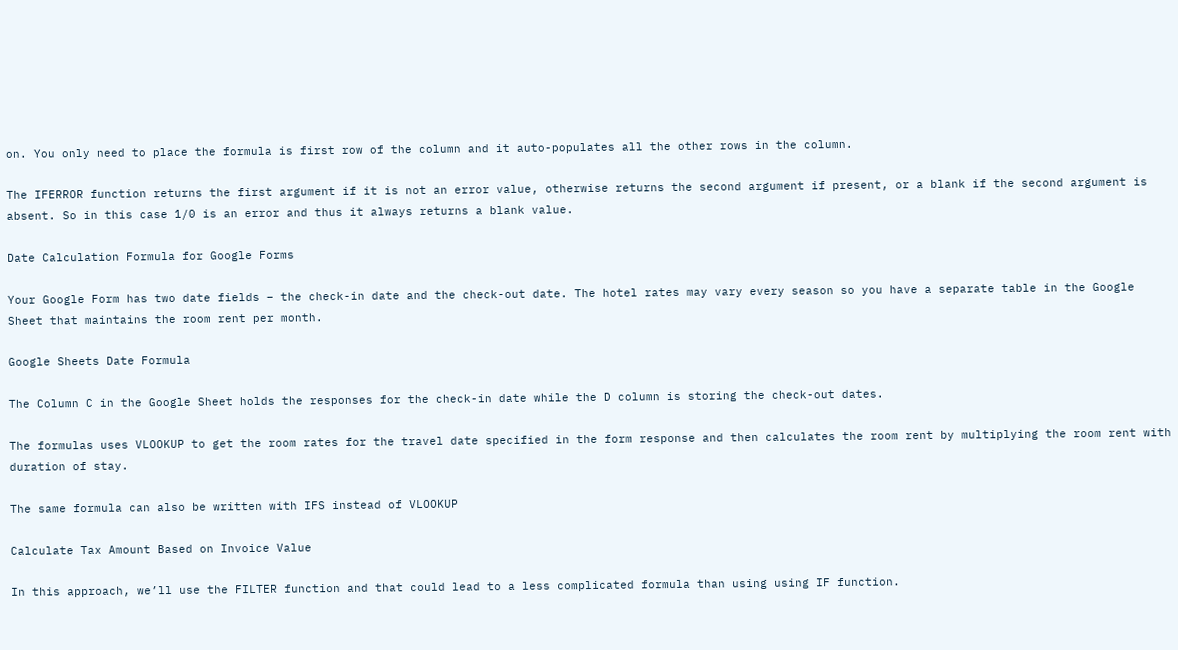on. You only need to place the formula is first row of the column and it auto-populates all the other rows in the column.

The IFERROR function returns the first argument if it is not an error value, otherwise returns the second argument if present, or a blank if the second argument is absent. So in this case 1/0 is an error and thus it always returns a blank value.

Date Calculation Formula for Google Forms

Your Google Form has two date fields – the check-in date and the check-out date. The hotel rates may vary every season so you have a separate table in the Google Sheet that maintains the room rent per month.

Google Sheets Date Formula

The Column C in the Google Sheet holds the responses for the check-in date while the D column is storing the check-out dates.

The formulas uses VLOOKUP to get the room rates for the travel date specified in the form response and then calculates the room rent by multiplying the room rent with duration of stay.

The same formula can also be written with IFS instead of VLOOKUP

Calculate Tax Amount Based on Invoice Value

In this approach, we’ll use the FILTER function and that could lead to a less complicated formula than using using IF function.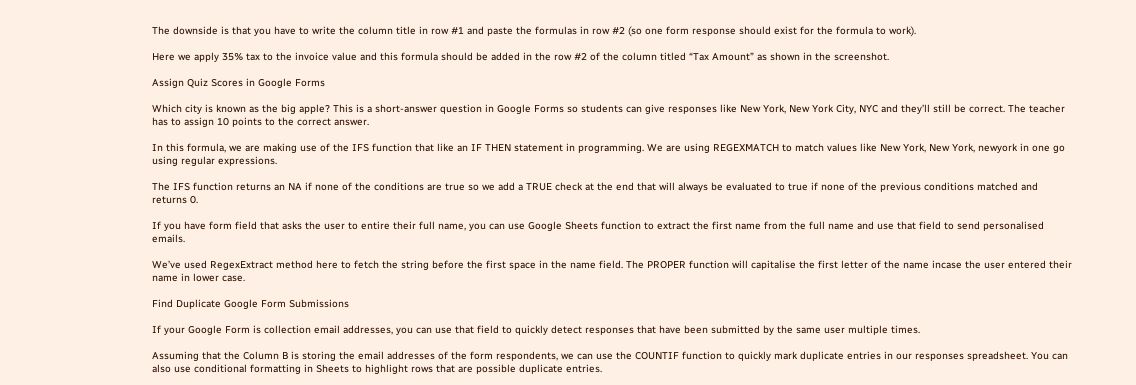The downside is that you have to write the column title in row #1 and paste the formulas in row #2 (so one form response should exist for the formula to work).

Here we apply 35% tax to the invoice value and this formula should be added in the row #2 of the column titled “Tax Amount” as shown in the screenshot.

Assign Quiz Scores in Google Forms

Which city is known as the big apple? This is a short-answer question in Google Forms so students can give responses like New York, New York City, NYC and they’ll still be correct. The teacher has to assign 10 points to the correct answer.

In this formula, we are making use of the IFS function that like an IF THEN statement in programming. We are using REGEXMATCH to match values like New York, New York, newyork in one go using regular expressions.

The IFS function returns an NA if none of the conditions are true so we add a TRUE check at the end that will always be evaluated to true if none of the previous conditions matched and returns 0.

If you have form field that asks the user to entire their full name, you can use Google Sheets function to extract the first name from the full name and use that field to send personalised emails.

We’ve used RegexExtract method here to fetch the string before the first space in the name field. The PROPER function will capitalise the first letter of the name incase the user entered their name in lower case.

Find Duplicate Google Form Submissions

If your Google Form is collection email addresses, you can use that field to quickly detect responses that have been submitted by the same user multiple times.

Assuming that the Column B is storing the email addresses of the form respondents, we can use the COUNTIF function to quickly mark duplicate entries in our responses spreadsheet. You can also use conditional formatting in Sheets to highlight rows that are possible duplicate entries.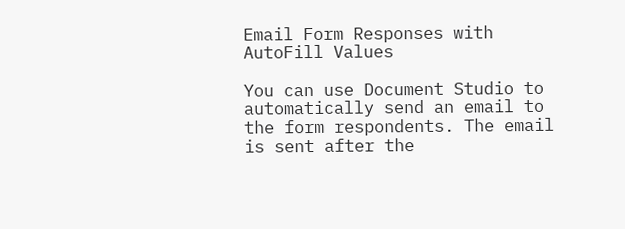Email Form Responses with AutoFill Values

You can use Document Studio to automatically send an email to the form respondents. The email is sent after the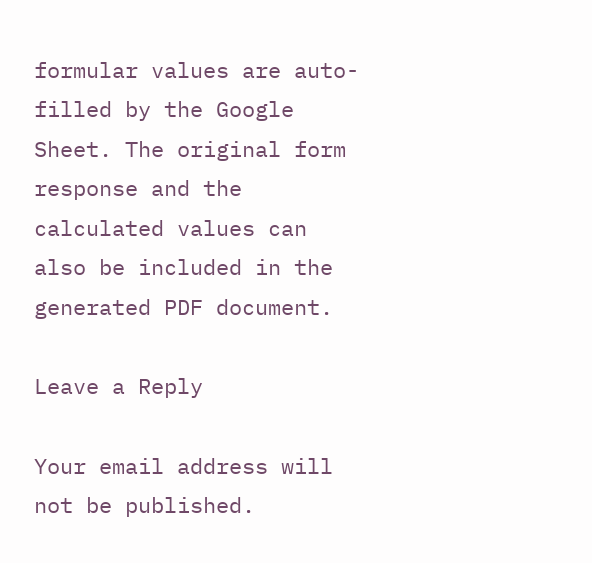formular values are auto-filled by the Google Sheet. The original form response and the calculated values can also be included in the generated PDF document.

Leave a Reply

Your email address will not be published.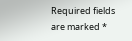Required fields are marked *